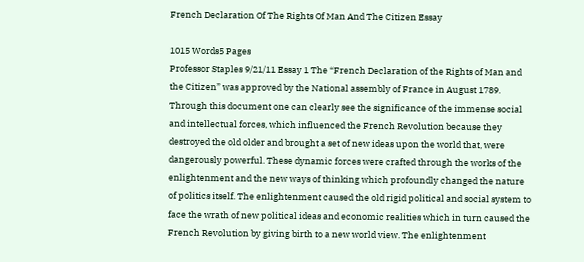French Declaration Of The Rights Of Man And The Citizen Essay

1015 Words5 Pages
Professor Staples 9/21/11 Essay 1 The “French Declaration of the Rights of Man and the Citizen” was approved by the National assembly of France in August 1789. Through this document one can clearly see the significance of the immense social and intellectual forces, which influenced the French Revolution because they destroyed the old older and brought a set of new ideas upon the world that, were dangerously powerful. These dynamic forces were crafted through the works of the enlightenment and the new ways of thinking which profoundly changed the nature of politics itself. The enlightenment caused the old rigid political and social system to face the wrath of new political ideas and economic realities which in turn caused the French Revolution by giving birth to a new world view. The enlightenment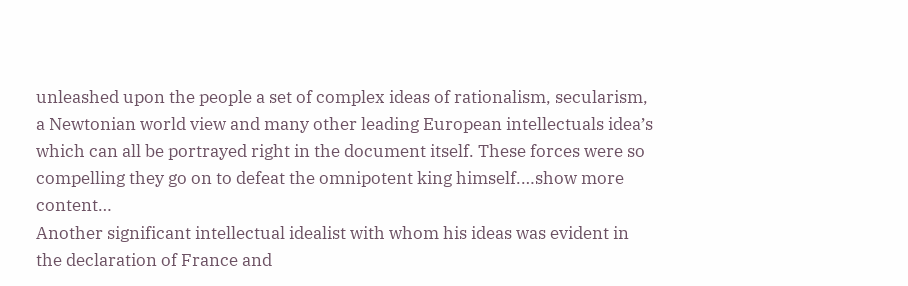unleashed upon the people a set of complex ideas of rationalism, secularism, a Newtonian world view and many other leading European intellectuals idea’s which can all be portrayed right in the document itself. These forces were so compelling they go on to defeat the omnipotent king himself.…show more content…
Another significant intellectual idealist with whom his ideas was evident in the declaration of France and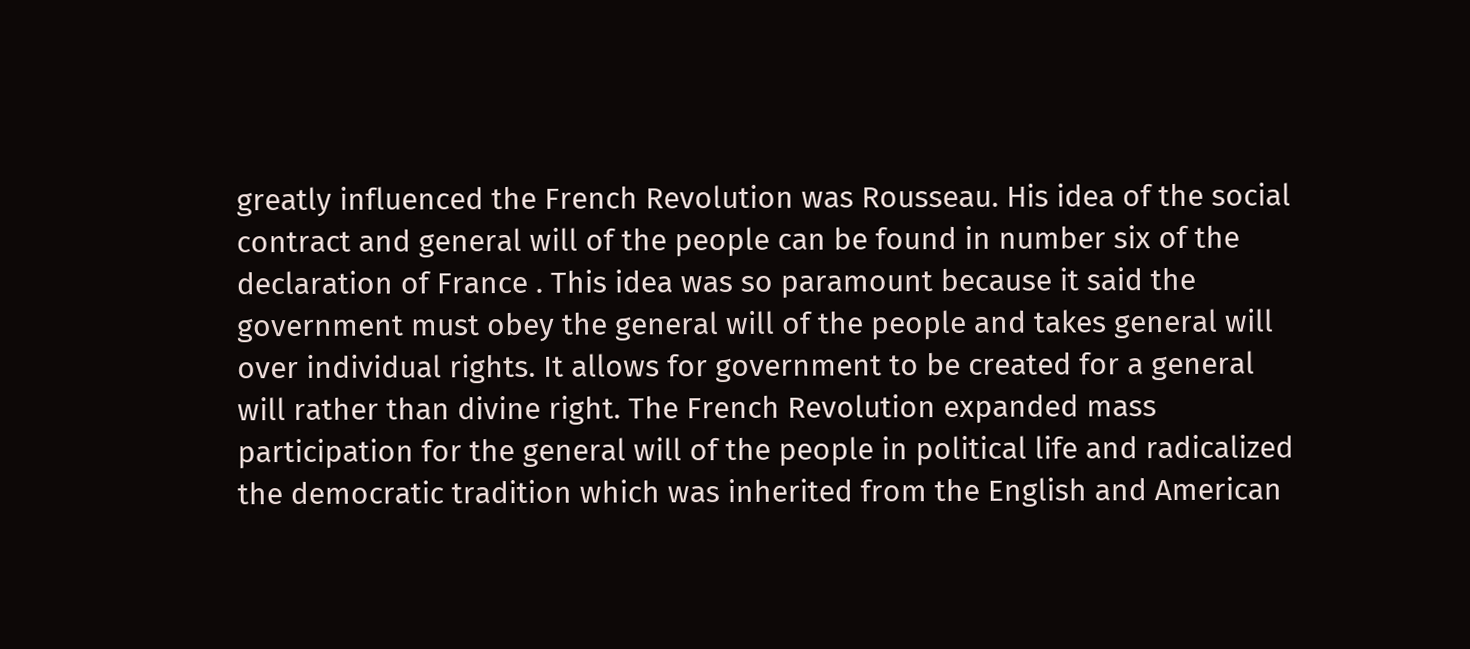greatly influenced the French Revolution was Rousseau. His idea of the social contract and general will of the people can be found in number six of the declaration of France . This idea was so paramount because it said the government must obey the general will of the people and takes general will over individual rights. It allows for government to be created for a general will rather than divine right. The French Revolution expanded mass participation for the general will of the people in political life and radicalized the democratic tradition which was inherited from the English and American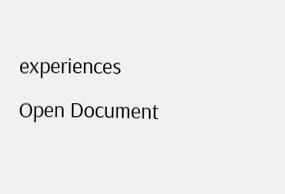experiences
Open Document